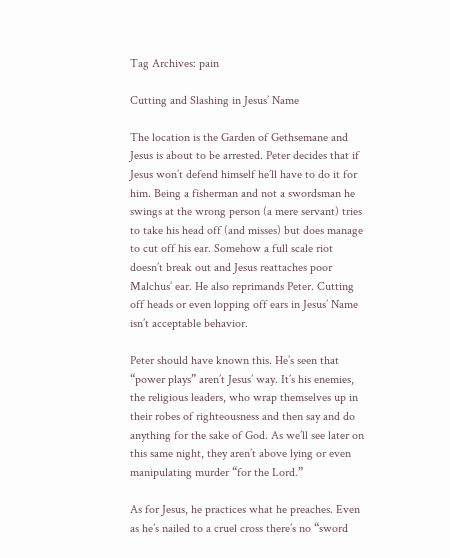Tag Archives: pain

Cutting and Slashing in Jesus’ Name

The location is the Garden of Gethsemane and Jesus is about to be arrested. Peter decides that if Jesus won’t defend himself he’ll have to do it for him. Being a fisherman and not a swordsman he swings at the wrong person (a mere servant) tries to take his head off (and misses) but does manage to cut off his ear. Somehow a full scale riot doesn’t break out and Jesus reattaches poor Malchus’ ear. He also reprimands Peter. Cutting off heads or even lopping off ears in Jesus’ Name isn’t acceptable behavior.

Peter should have known this. He’s seen that “power plays” aren’t Jesus’ way. It’s his enemies, the religious leaders, who wrap themselves up in their robes of righteousness and then say and do anything for the sake of God. As we’ll see later on this same night, they aren’t above lying or even manipulating murder “for the Lord.”

As for Jesus, he practices what he preaches. Even as he’s nailed to a cruel cross there’s no “sword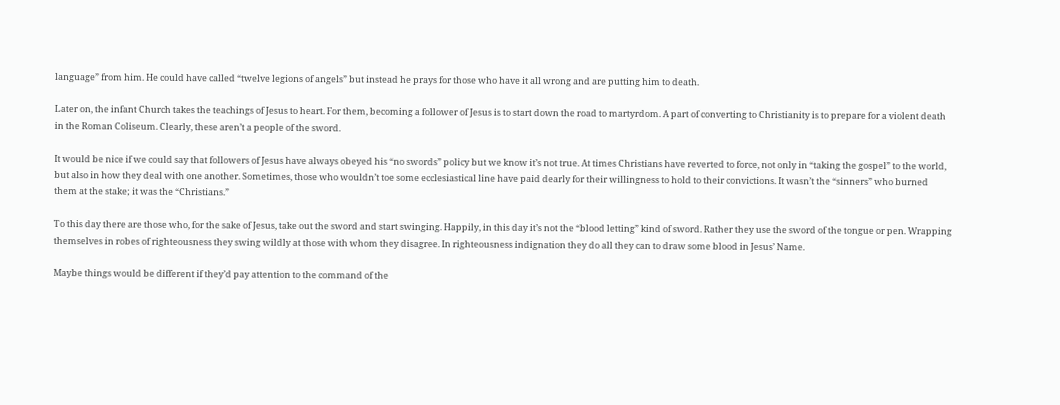language” from him. He could have called “twelve legions of angels” but instead he prays for those who have it all wrong and are putting him to death.

Later on, the infant Church takes the teachings of Jesus to heart. For them, becoming a follower of Jesus is to start down the road to martyrdom. A part of converting to Christianity is to prepare for a violent death in the Roman Coliseum. Clearly, these aren’t a people of the sword.

It would be nice if we could say that followers of Jesus have always obeyed his “no swords” policy but we know it’s not true. At times Christians have reverted to force, not only in “taking the gospel” to the world, but also in how they deal with one another. Sometimes, those who wouldn’t toe some ecclesiastical line have paid dearly for their willingness to hold to their convictions. It wasn’t the “sinners” who burned them at the stake; it was the “Christians.”

To this day there are those who, for the sake of Jesus, take out the sword and start swinging. Happily, in this day it’s not the “blood letting” kind of sword. Rather they use the sword of the tongue or pen. Wrapping themselves in robes of righteousness they swing wildly at those with whom they disagree. In righteousness indignation they do all they can to draw some blood in Jesus’ Name.

Maybe things would be different if they’d pay attention to the command of the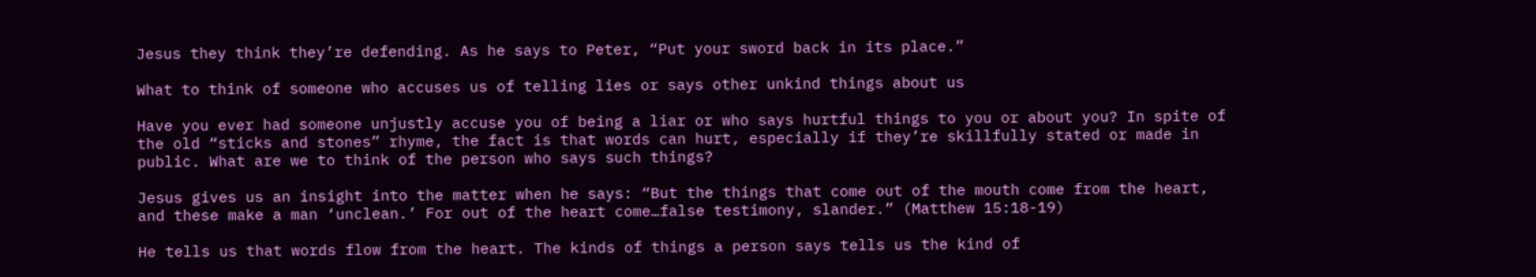Jesus they think they’re defending. As he says to Peter, “Put your sword back in its place.”

What to think of someone who accuses us of telling lies or says other unkind things about us

Have you ever had someone unjustly accuse you of being a liar or who says hurtful things to you or about you? In spite of the old “sticks and stones” rhyme, the fact is that words can hurt, especially if they’re skillfully stated or made in public. What are we to think of the person who says such things?

Jesus gives us an insight into the matter when he says: “But the things that come out of the mouth come from the heart, and these make a man ‘unclean.’ For out of the heart come…false testimony, slander.” (Matthew 15:18-19)

He tells us that words flow from the heart. The kinds of things a person says tells us the kind of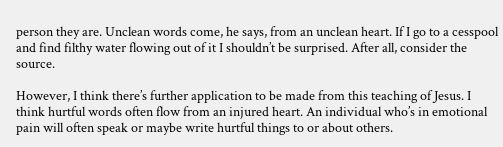person they are. Unclean words come, he says, from an unclean heart. If I go to a cesspool and find filthy water flowing out of it I shouldn’t be surprised. After all, consider the source.

However, I think there’s further application to be made from this teaching of Jesus. I think hurtful words often flow from an injured heart. An individual who’s in emotional pain will often speak or maybe write hurtful things to or about others.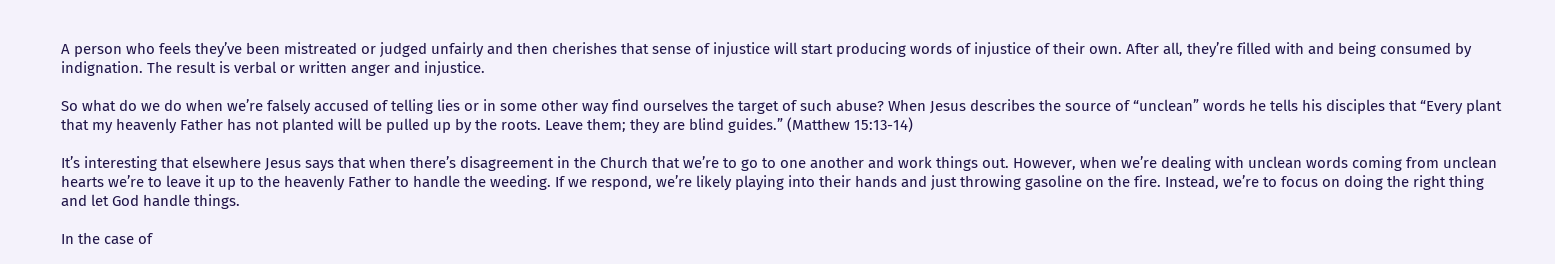A person who feels they’ve been mistreated or judged unfairly and then cherishes that sense of injustice will start producing words of injustice of their own. After all, they’re filled with and being consumed by indignation. The result is verbal or written anger and injustice.

So what do we do when we’re falsely accused of telling lies or in some other way find ourselves the target of such abuse? When Jesus describes the source of “unclean” words he tells his disciples that “Every plant that my heavenly Father has not planted will be pulled up by the roots. Leave them; they are blind guides.” (Matthew 15:13-14)

It’s interesting that elsewhere Jesus says that when there’s disagreement in the Church that we’re to go to one another and work things out. However, when we’re dealing with unclean words coming from unclean hearts we’re to leave it up to the heavenly Father to handle the weeding. If we respond, we’re likely playing into their hands and just throwing gasoline on the fire. Instead, we’re to focus on doing the right thing and let God handle things.

In the case of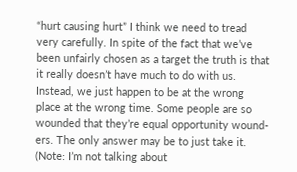“hurt causing hurt” I think we need to tread very carefully. In spite of the fact that we’ve been unfairly chosen as a target the truth is that it really doesn’t have much to do with us. Instead, we just happen to be at the wrong place at the wrong time. Some people are so wounded that they’re equal opportunity wound-ers. The only answer may be to just take it. (Note: I’m not talking about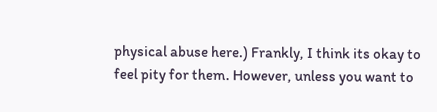physical abuse here.) Frankly, I think its okay to feel pity for them. However, unless you want to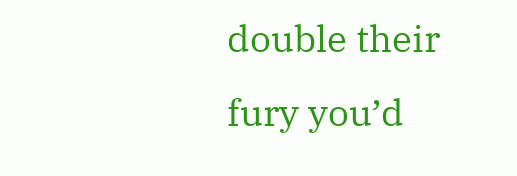double their fury you’d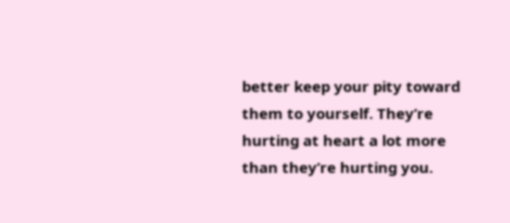better keep your pity toward them to yourself. They’re hurting at heart a lot more than they’re hurting you.